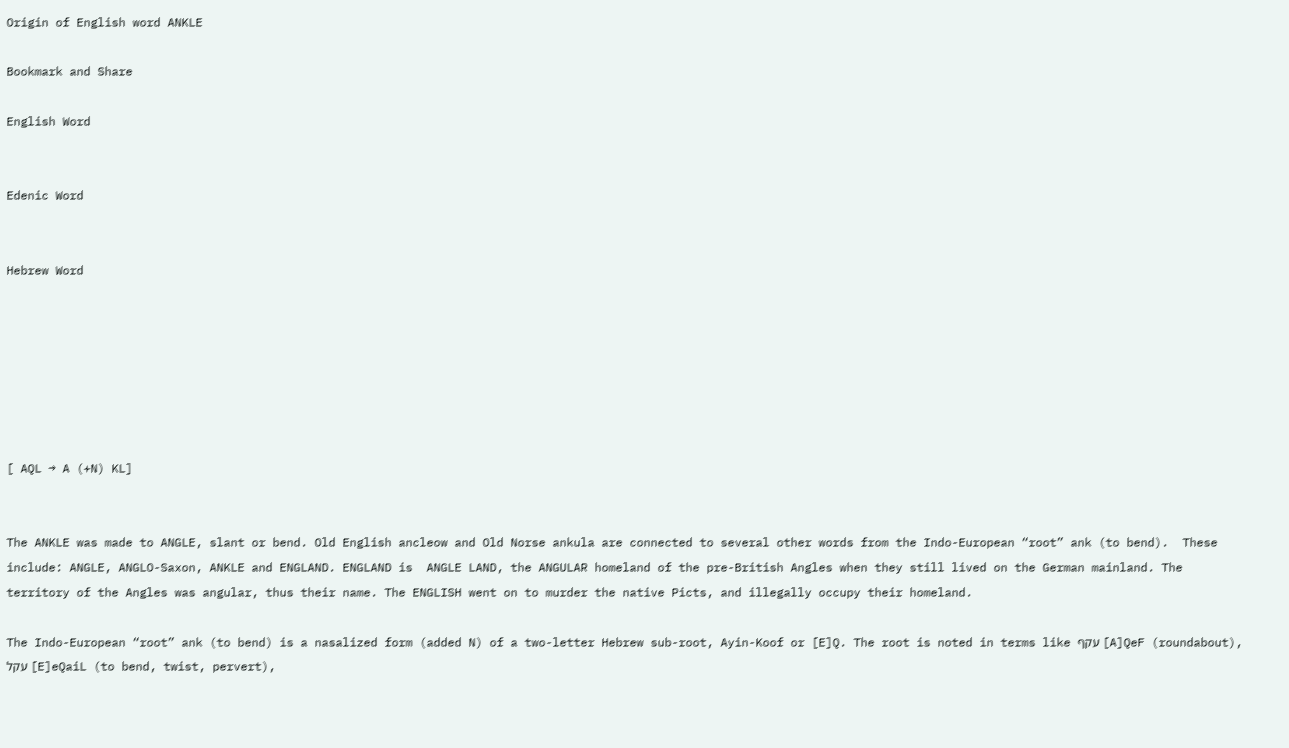Origin of English word ANKLE

Bookmark and Share

English Word


Edenic Word


Hebrew Word







[ AQL → A (+N) KL]


The ANKLE was made to ANGLE, slant or bend. Old English ancleow and Old Norse ankula are connected to several other words from the Indo-European “root” ank (to bend).  These include: ANGLE, ANGLO-Saxon, ANKLE and ENGLAND. ENGLAND is  ANGLE LAND, the ANGULAR homeland of the pre-British Angles when they still lived on the German mainland. The territory of the Angles was angular, thus their name. The ENGLISH went on to murder the native Picts, and illegally occupy their homeland.

The Indo-European “root” ank (to bend) is a nasalized form (added N) of a two-letter Hebrew sub-root, Ayin-Koof or [E]Q. The root is noted in terms like עקף [A]QeF (roundabout), עקל [E]eQaiL (to bend, twist, pervert),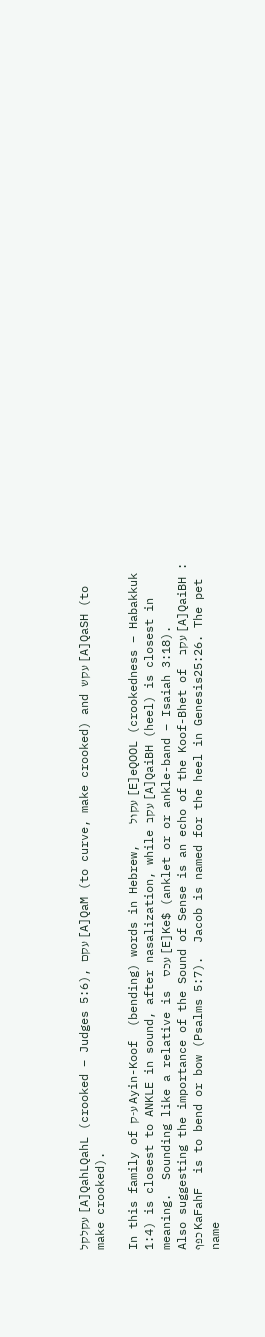עקלקל [A]QahLQahL (crooked – Judges 5:6), עקם [A]QaM (to curve, make crooked) and עקש [A]QaSH (to make crooked).

In this family of ע-ק Ayin-Koof  (bending) words in Hebrew,   עקול [E]eQOOL (crookedness – Habakkuk 1:4) is closest to ANKLE in sound, after nasalization, while עקב [A]QaiBH (heel) is closest in meaning.  Sounding like a relative is  עכס [E]Ke$ (anklet or or ankle-band – Isaiah 3:18).
Also suggesting the importance of the Sound of Sense is an echo of the Koof-Bhet of  עקב [A]QaiBH : כפף KaFahF  is to bend or bow (Psalms 5:7).  Jacob is named for the heel in Genesis25:26. The pet name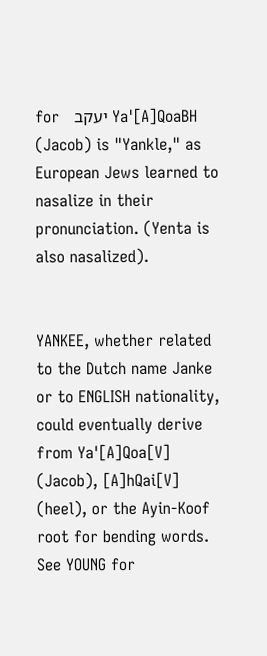for   יעקב Ya'[A]QoaBH (Jacob) is "Yankle," as European Jews learned to  nasalize in their pronunciation. (Yenta is also nasalized).


YANKEE, whether related to the Dutch name Janke or to ENGLISH nationality, could eventually derive from Ya'[A]Qoa[V] (Jacob), [A]hQai[V] (heel), or the Ayin-Koof root for bending words. See YOUNG for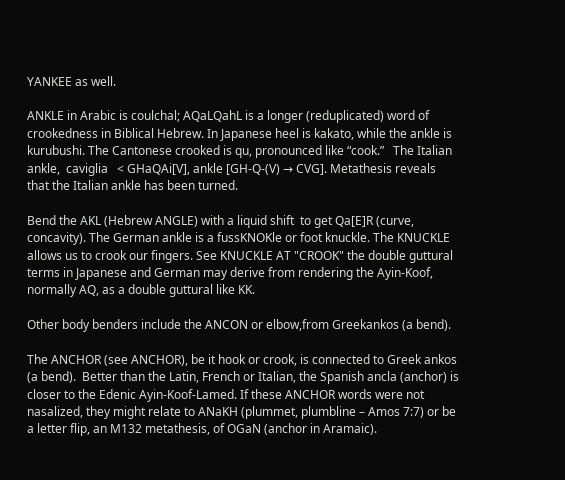YANKEE as well.

ANKLE in Arabic is coulchal; AQaLQahL is a longer (reduplicated) word of crookedness in Biblical Hebrew. In Japanese heel is kakato, while the ankle is kurubushi. The Cantonese crooked is qu, pronounced like “cook.”   The Italian ankle,  caviglia   < GHaQAi[V], ankle [GH-Q-(V) → CVG]. Metathesis reveals that the Italian ankle has been turned.

Bend the AKL (Hebrew ANGLE) with a liquid shift  to get Qa[E]R (curve, concavity). The German ankle is a fussKNOKle or foot knuckle. The KNUCKLE allows us to crook our fingers. See KNUCKLE AT "CROOK" the double guttural terms in Japanese and German may derive from rendering the Ayin-Koof, normally AQ, as a double guttural like KK.

Other body benders include the ANCON or elbow,from Greekankos (a bend).

The ANCHOR (see ANCHOR), be it hook or crook, is connected to Greek ankos (a bend).  Better than the Latin, French or Italian, the Spanish ancla (anchor) is closer to the Edenic Ayin-Koof-Lamed. If these ANCHOR words were not nasalized, they might relate to ANaKH (plummet, plumbline – Amos 7:7) or be a letter flip, an M132 metathesis, of OGaN (anchor in Aramaic).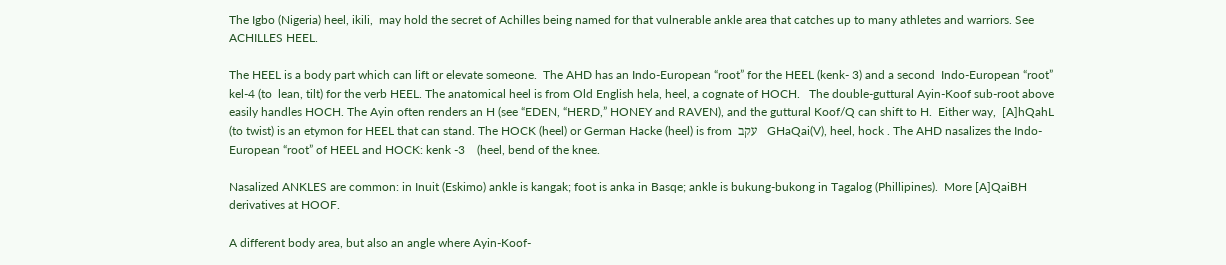The Igbo (Nigeria) heel, ikili,  may hold the secret of Achilles being named for that vulnerable ankle area that catches up to many athletes and warriors. See ACHILLES HEEL.

The HEEL is a body part which can lift or elevate someone.  The AHD has an Indo-European “root” for the HEEL (kenk- 3) and a second  Indo-European “root” kel-4 (to  lean, tilt) for the verb HEEL. The anatomical heel is from Old English hela, heel, a cognate of HOCH.   The double-guttural Ayin-Koof sub-root above easily handles HOCH. The Ayin often renders an H (see “EDEN, “HERD,” HONEY and RAVEN), and the guttural Koof/Q can shift to H.  Either way,  [A]hQahL (to twist) is an etymon for HEEL that can stand. The HOCK (heel) or German Hacke (heel) is from  עקב   GHaQai(V), heel, hock . The AHD nasalizes the Indo-European “root” of HEEL and HOCK: kenk -3    (heel, bend of the knee.

Nasalized ANKLES are common: in Inuit (Eskimo) ankle is kangak; foot is anka in Basqe; ankle is bukung-bukong in Tagalog (Phillipines).  More [A]QaiBH derivatives at HOOF.

A different body area, but also an angle where Ayin-Koof-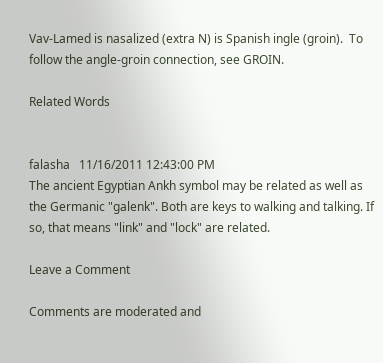Vav-Lamed is nasalized (extra N) is Spanish ingle (groin).  To follow the angle-groin connection, see GROIN.

Related Words


falasha   11/16/2011 12:43:00 PM
The ancient Egyptian Ankh symbol may be related as well as the Germanic "galenk". Both are keys to walking and talking. If so, that means "link" and "lock" are related.

Leave a Comment

Comments are moderated and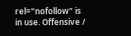rel="nofollow" is in use. Offensive /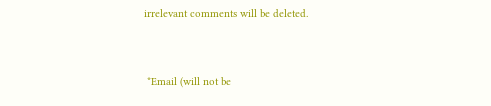irrelevant comments will be deleted.


 *Email (will not be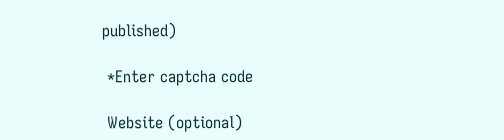published)

 *Enter captcha code

 Website (optional)